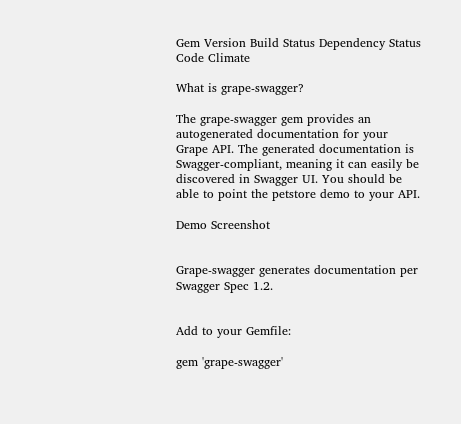Gem Version Build Status Dependency Status Code Climate

What is grape-swagger?

The grape-swagger gem provides an autogenerated documentation for your Grape API. The generated documentation is Swagger-compliant, meaning it can easily be discovered in Swagger UI. You should be able to point the petstore demo to your API.

Demo Screenshot


Grape-swagger generates documentation per Swagger Spec 1.2.


Add to your Gemfile:

gem 'grape-swagger'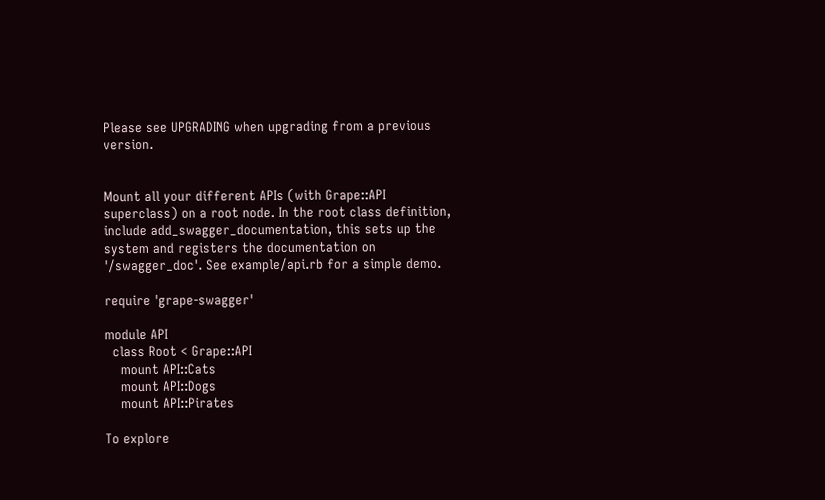Please see UPGRADING when upgrading from a previous version.


Mount all your different APIs (with Grape::API superclass) on a root node. In the root class definition, include add_swagger_documentation, this sets up the system and registers the documentation on '/swagger_doc'. See example/api.rb for a simple demo.

require 'grape-swagger'

module API
  class Root < Grape::API
    mount API::Cats
    mount API::Dogs
    mount API::Pirates

To explore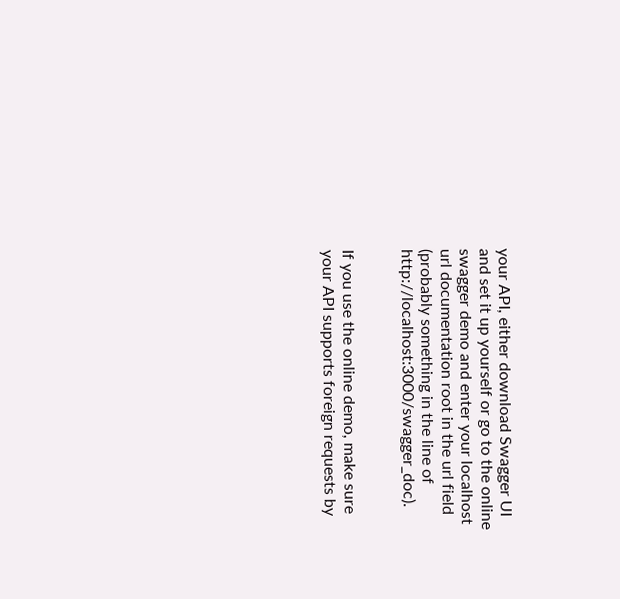your API, either download Swagger UI and set it up yourself or go to the online swagger demo and enter your localhost url documentation root in the url field (probably something in the line of http://localhost:3000/swagger_doc).


If you use the online demo, make sure your API supports foreign requests by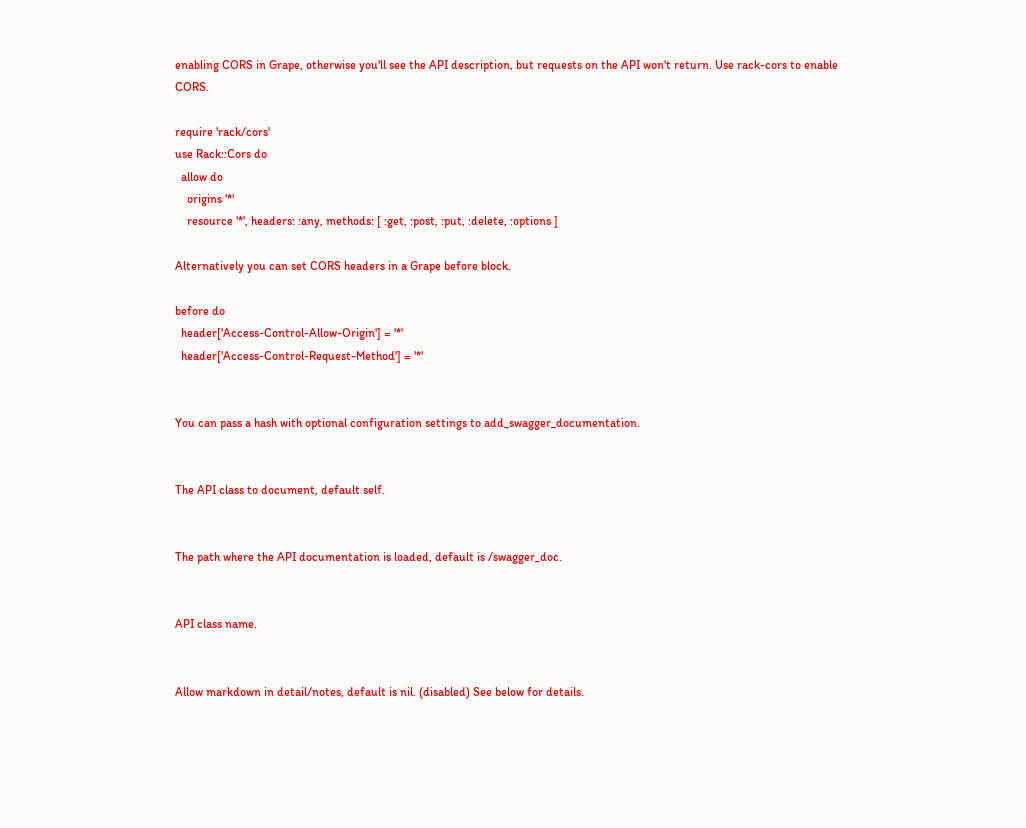enabling CORS in Grape, otherwise you'll see the API description, but requests on the API won't return. Use rack-cors to enable CORS.

require 'rack/cors'
use Rack::Cors do
  allow do
    origins '*'
    resource '*', headers: :any, methods: [ :get, :post, :put, :delete, :options ]

Alternatively you can set CORS headers in a Grape before block.

before do
  header['Access-Control-Allow-Origin'] = '*'
  header['Access-Control-Request-Method'] = '*'


You can pass a hash with optional configuration settings to add_swagger_documentation.


The API class to document, default self.


The path where the API documentation is loaded, default is /swagger_doc.


API class name.


Allow markdown in detail/notes, default is nil. (disabled) See below for details.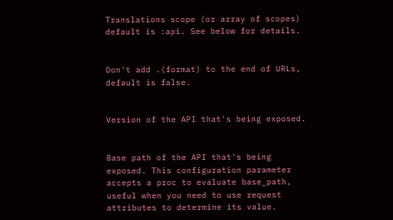Translations scope (or array of scopes) default is :api. See below for details.


Don't add .(format) to the end of URLs, default is false.


Version of the API that's being exposed.


Base path of the API that's being exposed. This configuration parameter accepts a proc to evaluate base_path, useful when you need to use request attributes to determine its value.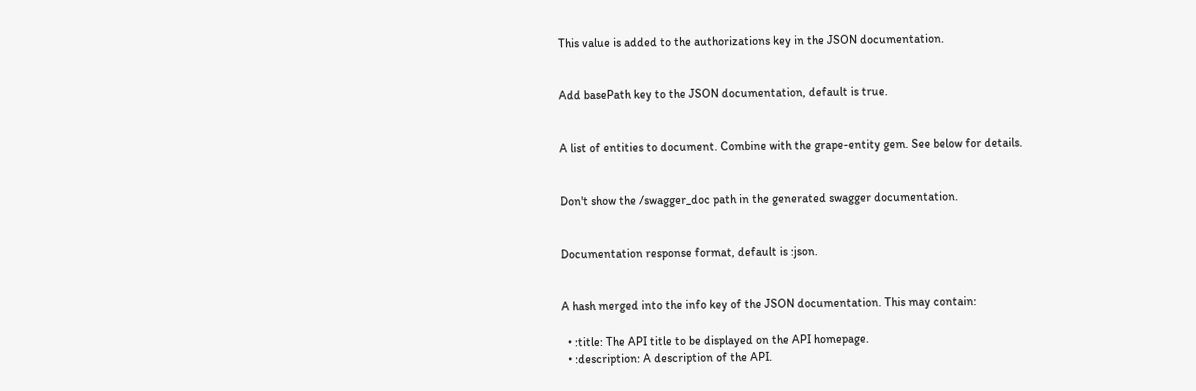This value is added to the authorizations key in the JSON documentation.


Add basePath key to the JSON documentation, default is true.


A list of entities to document. Combine with the grape-entity gem. See below for details.


Don't show the /swagger_doc path in the generated swagger documentation.


Documentation response format, default is :json.


A hash merged into the info key of the JSON documentation. This may contain:

  • :title: The API title to be displayed on the API homepage.
  • :description: A description of the API.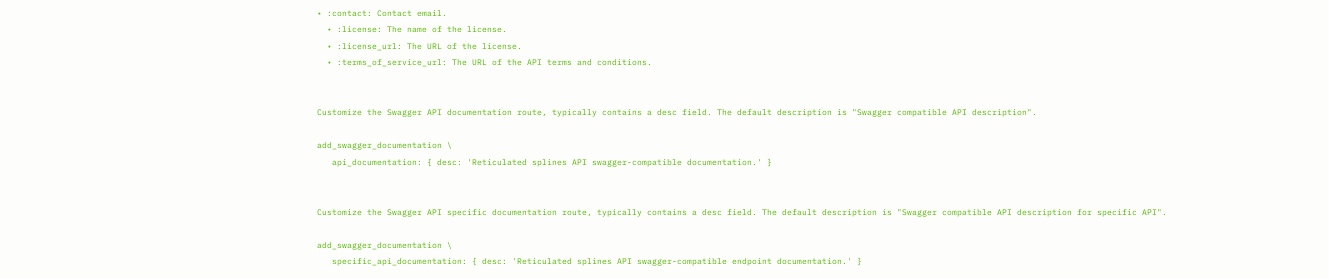• :contact: Contact email.
  • :license: The name of the license.
  • :license_url: The URL of the license.
  • :terms_of_service_url: The URL of the API terms and conditions.


Customize the Swagger API documentation route, typically contains a desc field. The default description is "Swagger compatible API description".

add_swagger_documentation \
   api_documentation: { desc: 'Reticulated splines API swagger-compatible documentation.' }


Customize the Swagger API specific documentation route, typically contains a desc field. The default description is "Swagger compatible API description for specific API".

add_swagger_documentation \
   specific_api_documentation: { desc: 'Reticulated splines API swagger-compatible endpoint documentation.' }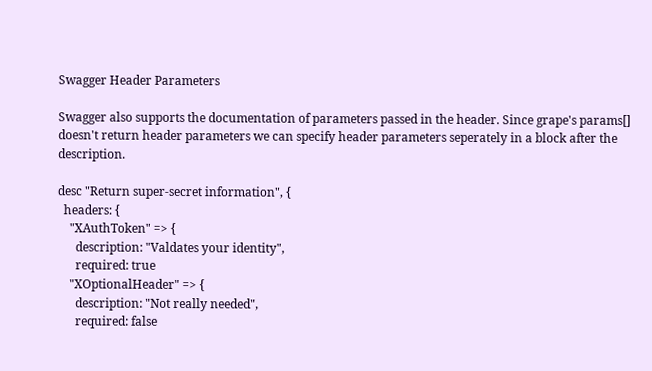Swagger Header Parameters

Swagger also supports the documentation of parameters passed in the header. Since grape's params[] doesn't return header parameters we can specify header parameters seperately in a block after the description.

desc "Return super-secret information", {
  headers: {
    "XAuthToken" => {
      description: "Valdates your identity",
      required: true
    "XOptionalHeader" => {
      description: "Not really needed",
      required: false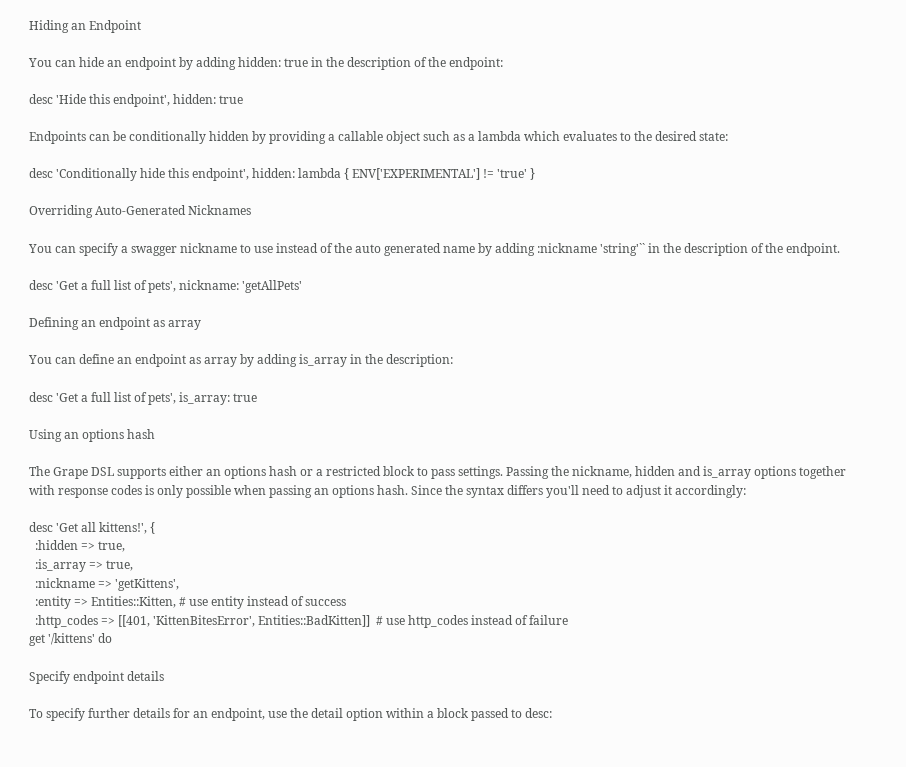Hiding an Endpoint

You can hide an endpoint by adding hidden: true in the description of the endpoint:

desc 'Hide this endpoint', hidden: true

Endpoints can be conditionally hidden by providing a callable object such as a lambda which evaluates to the desired state:

desc 'Conditionally hide this endpoint', hidden: lambda { ENV['EXPERIMENTAL'] != 'true' }

Overriding Auto-Generated Nicknames

You can specify a swagger nickname to use instead of the auto generated name by adding :nickname 'string'`` in the description of the endpoint.

desc 'Get a full list of pets', nickname: 'getAllPets'

Defining an endpoint as array

You can define an endpoint as array by adding is_array in the description:

desc 'Get a full list of pets', is_array: true

Using an options hash

The Grape DSL supports either an options hash or a restricted block to pass settings. Passing the nickname, hidden and is_array options together with response codes is only possible when passing an options hash. Since the syntax differs you'll need to adjust it accordingly:

desc 'Get all kittens!', {
  :hidden => true,
  :is_array => true,
  :nickname => 'getKittens',
  :entity => Entities::Kitten, # use entity instead of success
  :http_codes => [[401, 'KittenBitesError', Entities::BadKitten]]  # use http_codes instead of failure
get '/kittens' do

Specify endpoint details

To specify further details for an endpoint, use the detail option within a block passed to desc: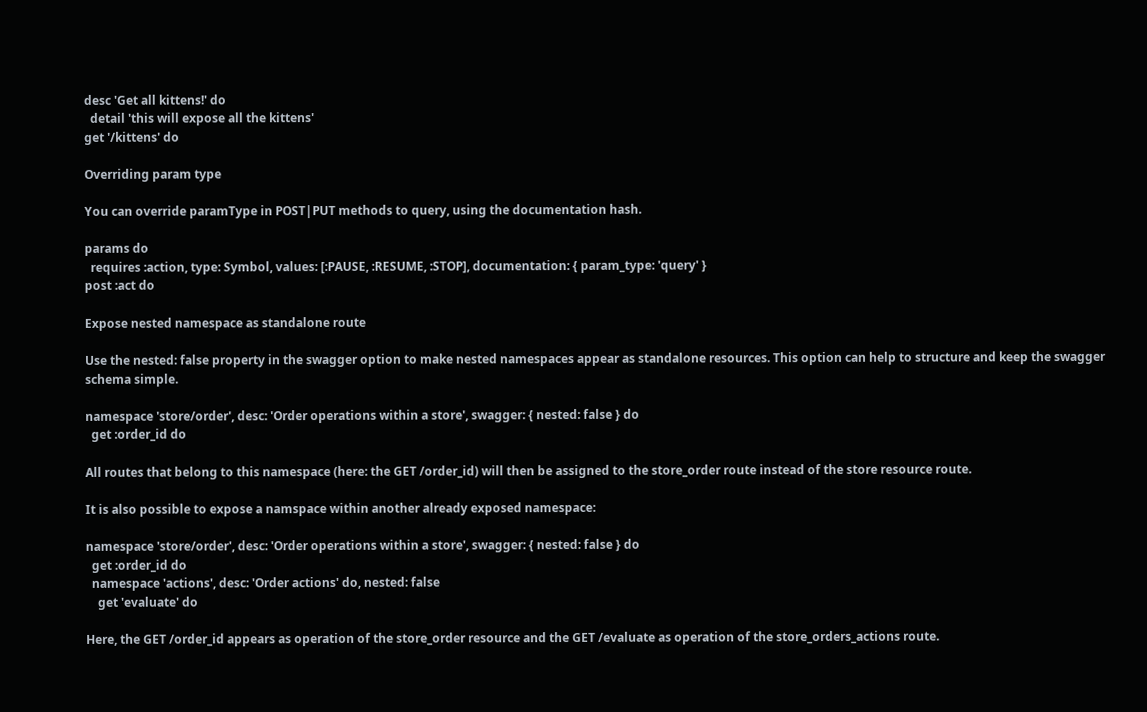desc 'Get all kittens!' do
  detail 'this will expose all the kittens'
get '/kittens' do

Overriding param type

You can override paramType in POST|PUT methods to query, using the documentation hash.

params do
  requires :action, type: Symbol, values: [:PAUSE, :RESUME, :STOP], documentation: { param_type: 'query' }
post :act do

Expose nested namespace as standalone route

Use the nested: false property in the swagger option to make nested namespaces appear as standalone resources. This option can help to structure and keep the swagger schema simple.

namespace 'store/order', desc: 'Order operations within a store', swagger: { nested: false } do
  get :order_id do

All routes that belong to this namespace (here: the GET /order_id) will then be assigned to the store_order route instead of the store resource route.

It is also possible to expose a namspace within another already exposed namespace:

namespace 'store/order', desc: 'Order operations within a store', swagger: { nested: false } do
  get :order_id do
  namespace 'actions', desc: 'Order actions' do, nested: false
    get 'evaluate' do

Here, the GET /order_id appears as operation of the store_order resource and the GET /evaluate as operation of the store_orders_actions route.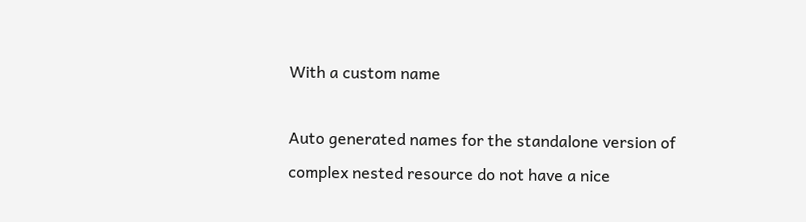With a custom name

Auto generated names for the standalone version of complex nested resource do not have a nice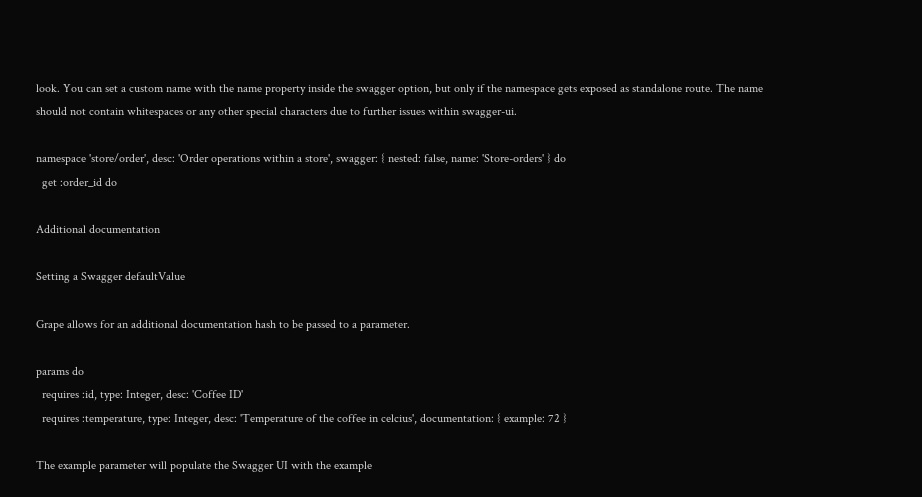look. You can set a custom name with the name property inside the swagger option, but only if the namespace gets exposed as standalone route. The name should not contain whitespaces or any other special characters due to further issues within swagger-ui.

namespace 'store/order', desc: 'Order operations within a store', swagger: { nested: false, name: 'Store-orders' } do
  get :order_id do

Additional documentation

Setting a Swagger defaultValue

Grape allows for an additional documentation hash to be passed to a parameter.

params do
  requires :id, type: Integer, desc: 'Coffee ID'
  requires :temperature, type: Integer, desc: 'Temperature of the coffee in celcius', documentation: { example: 72 }

The example parameter will populate the Swagger UI with the example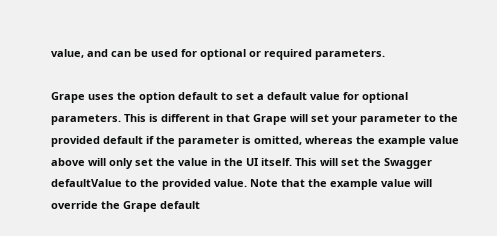value, and can be used for optional or required parameters.

Grape uses the option default to set a default value for optional parameters. This is different in that Grape will set your parameter to the provided default if the parameter is omitted, whereas the example value above will only set the value in the UI itself. This will set the Swagger defaultValue to the provided value. Note that the example value will override the Grape default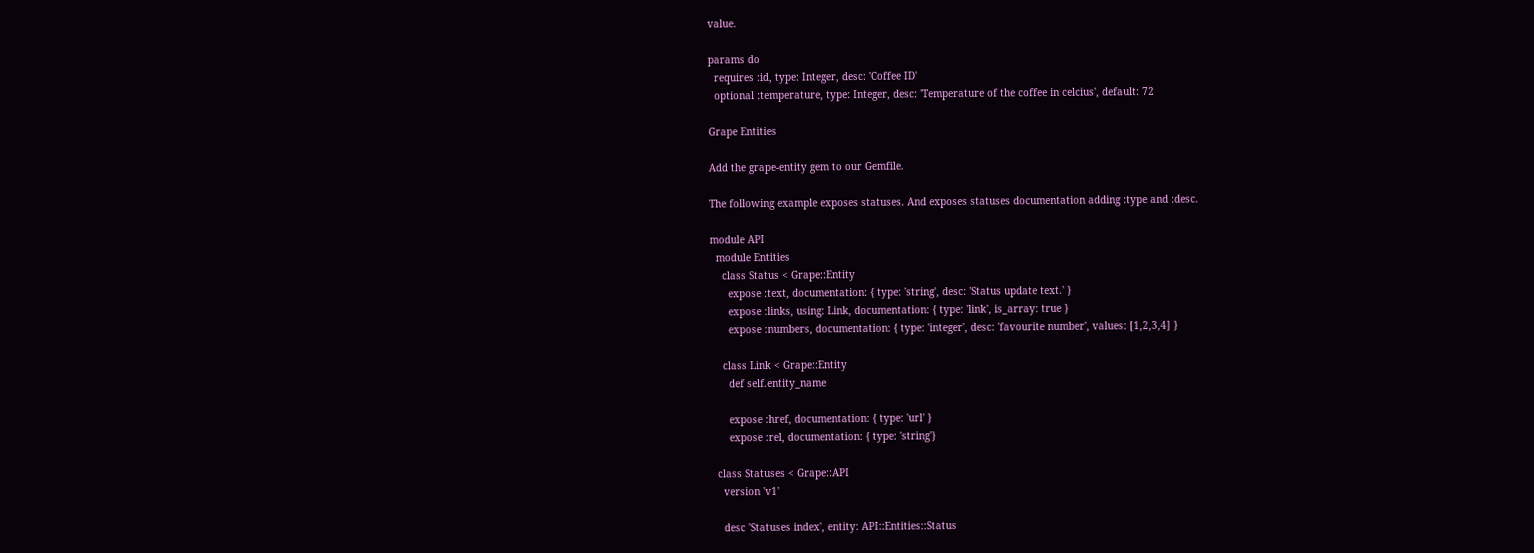value.

params do
  requires :id, type: Integer, desc: 'Coffee ID'
  optional :temperature, type: Integer, desc: 'Temperature of the coffee in celcius', default: 72

Grape Entities

Add the grape-entity gem to our Gemfile.

The following example exposes statuses. And exposes statuses documentation adding :type and :desc.

module API
  module Entities
    class Status < Grape::Entity
      expose :text, documentation: { type: 'string', desc: 'Status update text.' }
      expose :links, using: Link, documentation: { type: 'link', is_array: true }
      expose :numbers, documentation: { type: 'integer', desc: 'favourite number', values: [1,2,3,4] }

    class Link < Grape::Entity
      def self.entity_name

      expose :href, documentation: { type: 'url' }
      expose :rel, documentation: { type: 'string'}

  class Statuses < Grape::API
    version 'v1'

    desc 'Statuses index', entity: API::Entities::Status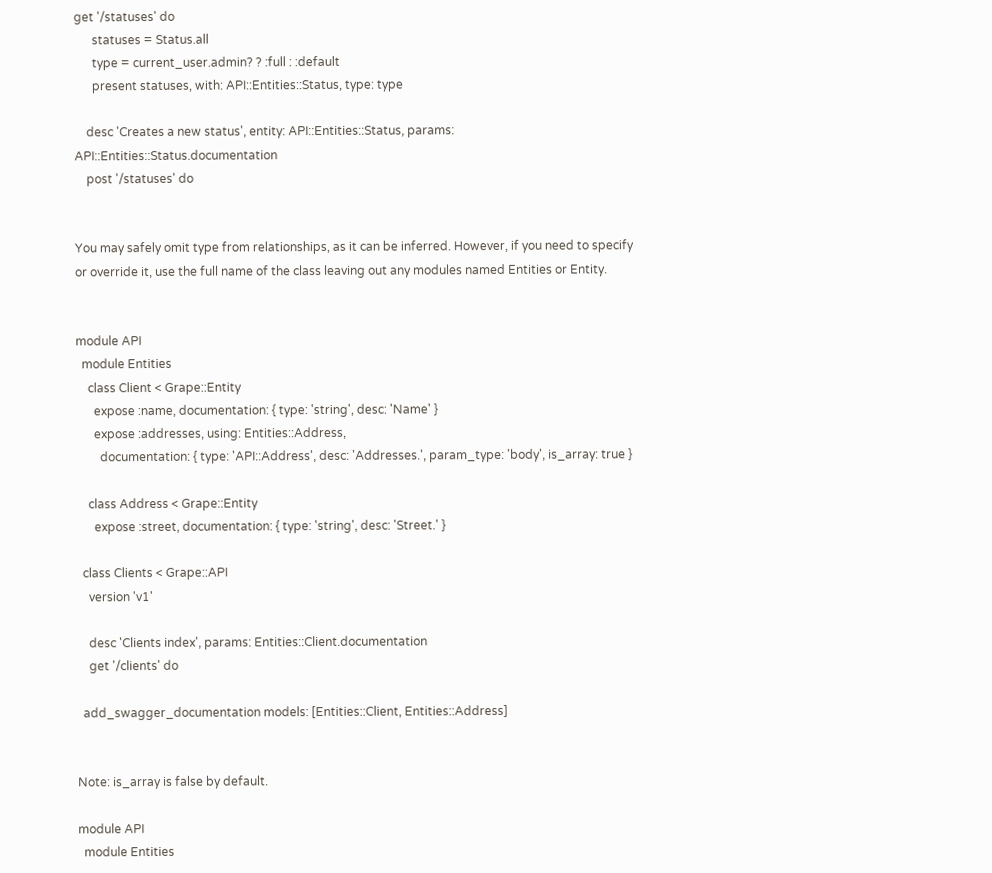get '/statuses' do
      statuses = Status.all
      type = current_user.admin? ? :full : :default
      present statuses, with: API::Entities::Status, type: type

    desc 'Creates a new status', entity: API::Entities::Status, params: API::Entities::Status.documentation
    post '/statuses' do


You may safely omit type from relationships, as it can be inferred. However, if you need to specify or override it, use the full name of the class leaving out any modules named Entities or Entity.


module API
  module Entities
    class Client < Grape::Entity
      expose :name, documentation: { type: 'string', desc: 'Name' }
      expose :addresses, using: Entities::Address,
        documentation: { type: 'API::Address', desc: 'Addresses.', param_type: 'body', is_array: true }

    class Address < Grape::Entity
      expose :street, documentation: { type: 'string', desc: 'Street.' }

  class Clients < Grape::API
    version 'v1'

    desc 'Clients index', params: Entities::Client.documentation
    get '/clients' do

  add_swagger_documentation models: [Entities::Client, Entities::Address]


Note: is_array is false by default.

module API
  module Entities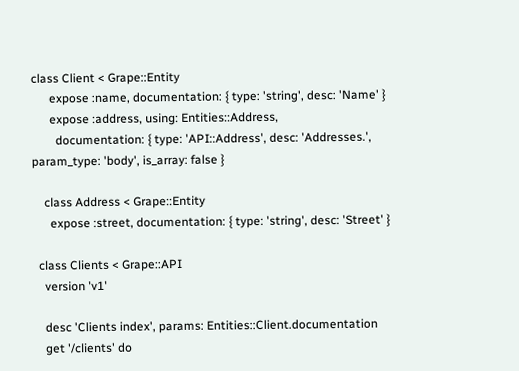class Client < Grape::Entity
      expose :name, documentation: { type: 'string', desc: 'Name' }
      expose :address, using: Entities::Address,
        documentation: { type: 'API::Address', desc: 'Addresses.', param_type: 'body', is_array: false }

    class Address < Grape::Entity
      expose :street, documentation: { type: 'string', desc: 'Street' }

  class Clients < Grape::API
    version 'v1'

    desc 'Clients index', params: Entities::Client.documentation
    get '/clients' do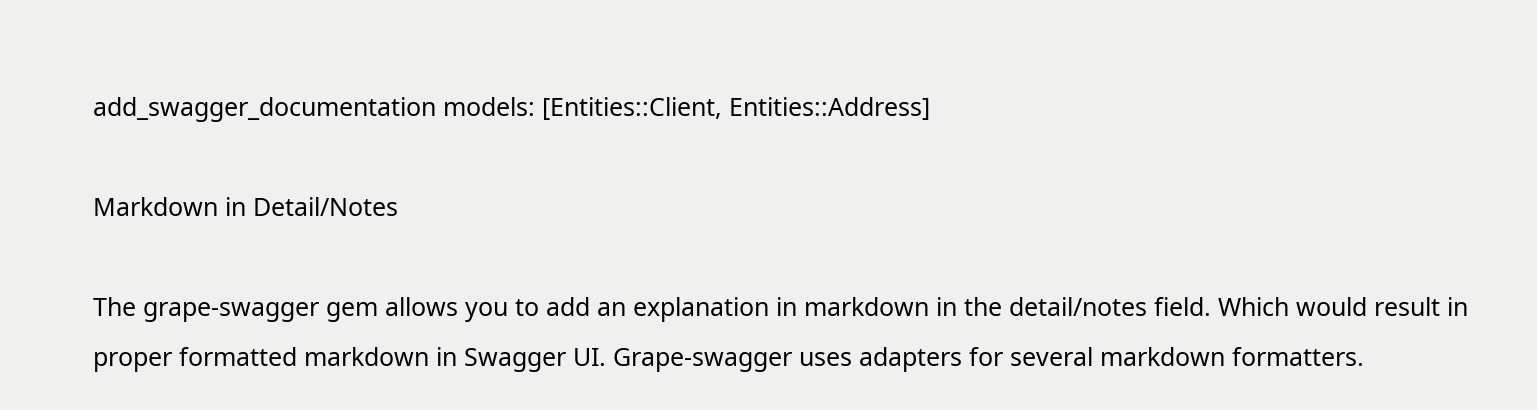add_swagger_documentation models: [Entities::Client, Entities::Address]

Markdown in Detail/Notes

The grape-swagger gem allows you to add an explanation in markdown in the detail/notes field. Which would result in proper formatted markdown in Swagger UI. Grape-swagger uses adapters for several markdown formatters.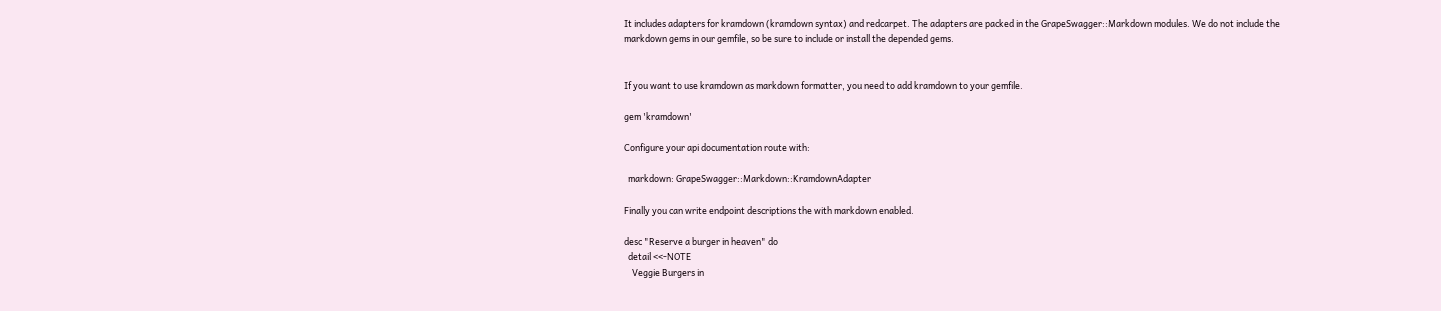It includes adapters for kramdown (kramdown syntax) and redcarpet. The adapters are packed in the GrapeSwagger::Markdown modules. We do not include the markdown gems in our gemfile, so be sure to include or install the depended gems.


If you want to use kramdown as markdown formatter, you need to add kramdown to your gemfile.

gem 'kramdown'

Configure your api documentation route with:

  markdown: GrapeSwagger::Markdown::KramdownAdapter

Finally you can write endpoint descriptions the with markdown enabled.

desc "Reserve a burger in heaven" do
  detail <<-NOTE
    Veggie Burgers in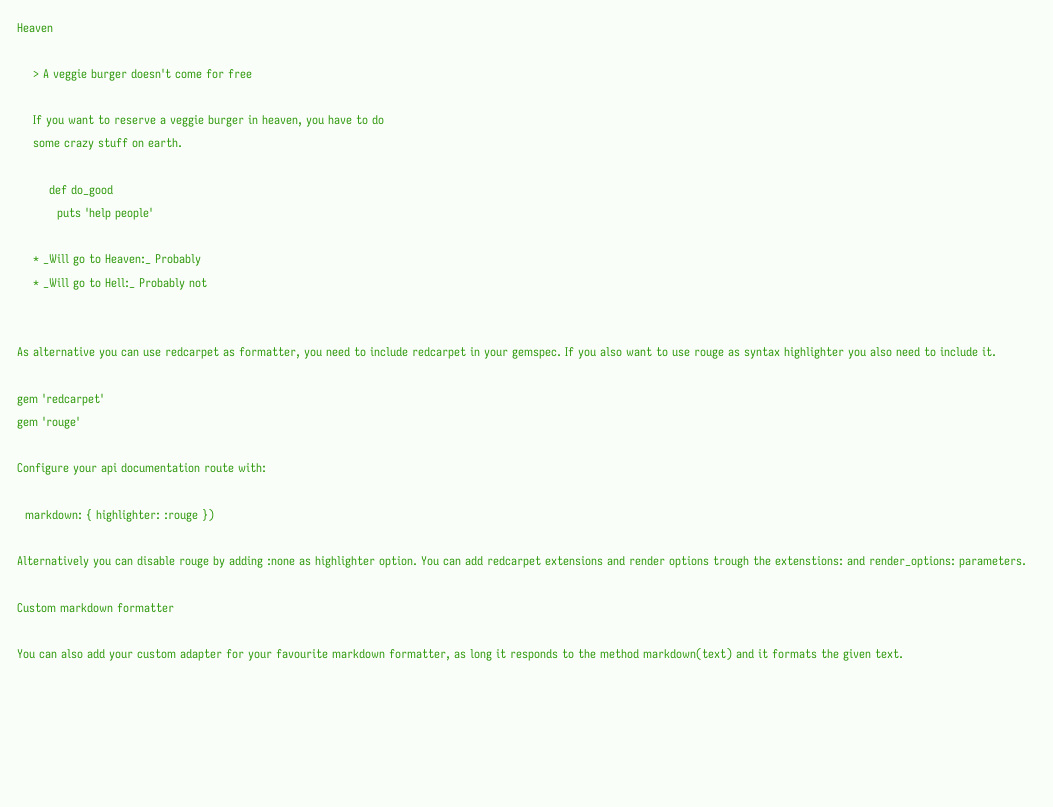Heaven

    > A veggie burger doesn't come for free

    If you want to reserve a veggie burger in heaven, you have to do
    some crazy stuff on earth.

        def do_good
          puts 'help people'

    * _Will go to Heaven:_ Probably
    * _Will go to Hell:_ Probably not


As alternative you can use redcarpet as formatter, you need to include redcarpet in your gemspec. If you also want to use rouge as syntax highlighter you also need to include it.

gem 'redcarpet'
gem 'rouge'

Configure your api documentation route with:

  markdown: { highlighter: :rouge })

Alternatively you can disable rouge by adding :none as highlighter option. You can add redcarpet extensions and render options trough the extenstions: and render_options: parameters.

Custom markdown formatter

You can also add your custom adapter for your favourite markdown formatter, as long it responds to the method markdown(text) and it formats the given text.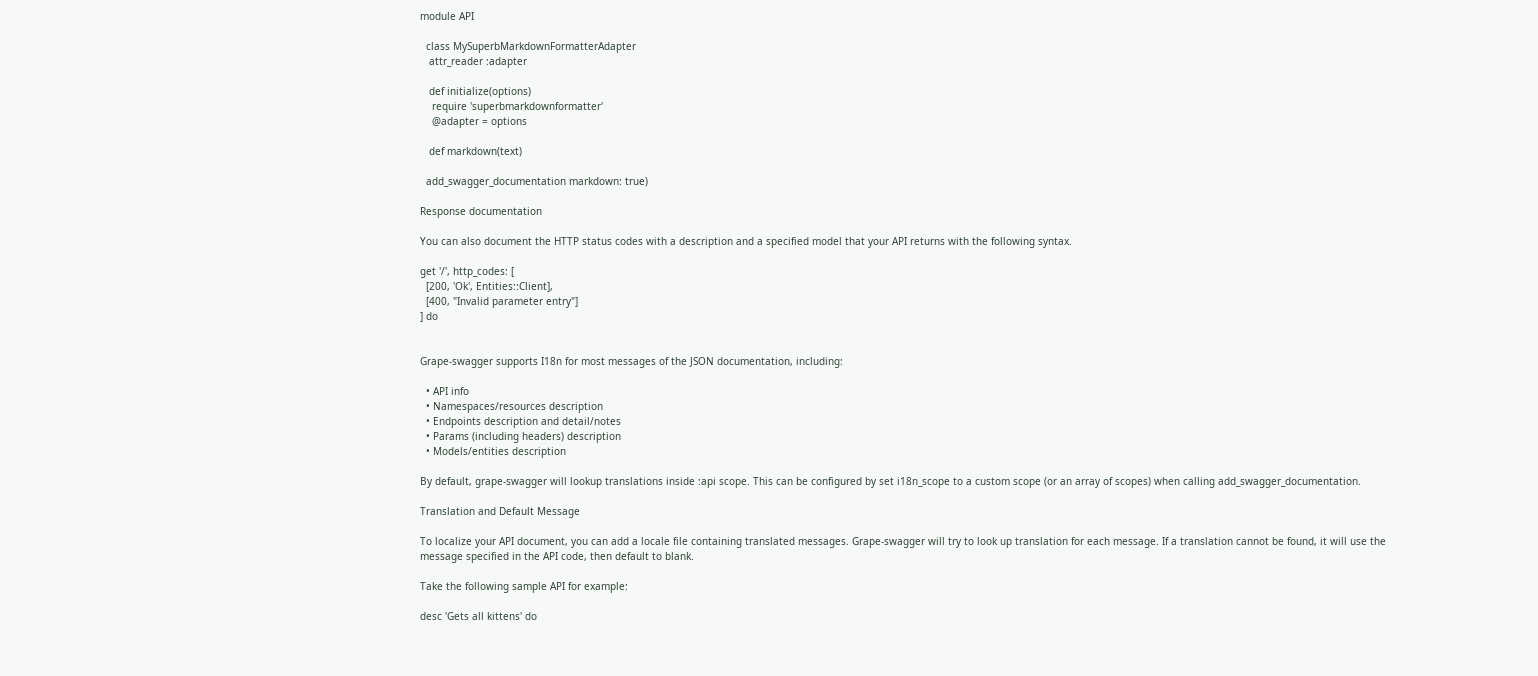module API

  class MySuperbMarkdownFormatterAdapter
   attr_reader :adapter

   def initialize(options)
    require 'superbmarkdownformatter'
    @adapter = options

   def markdown(text)

  add_swagger_documentation markdown: true)

Response documentation

You can also document the HTTP status codes with a description and a specified model that your API returns with the following syntax.

get '/', http_codes: [
  [200, 'Ok', Entities::Client],
  [400, "Invalid parameter entry"]
] do


Grape-swagger supports I18n for most messages of the JSON documentation, including:

  • API info
  • Namespaces/resources description
  • Endpoints description and detail/notes
  • Params (including headers) description
  • Models/entities description

By default, grape-swagger will lookup translations inside :api scope. This can be configured by set i18n_scope to a custom scope (or an array of scopes) when calling add_swagger_documentation.

Translation and Default Message

To localize your API document, you can add a locale file containing translated messages. Grape-swagger will try to look up translation for each message. If a translation cannot be found, it will use the message specified in the API code, then default to blank.

Take the following sample API for example:

desc 'Gets all kittens' do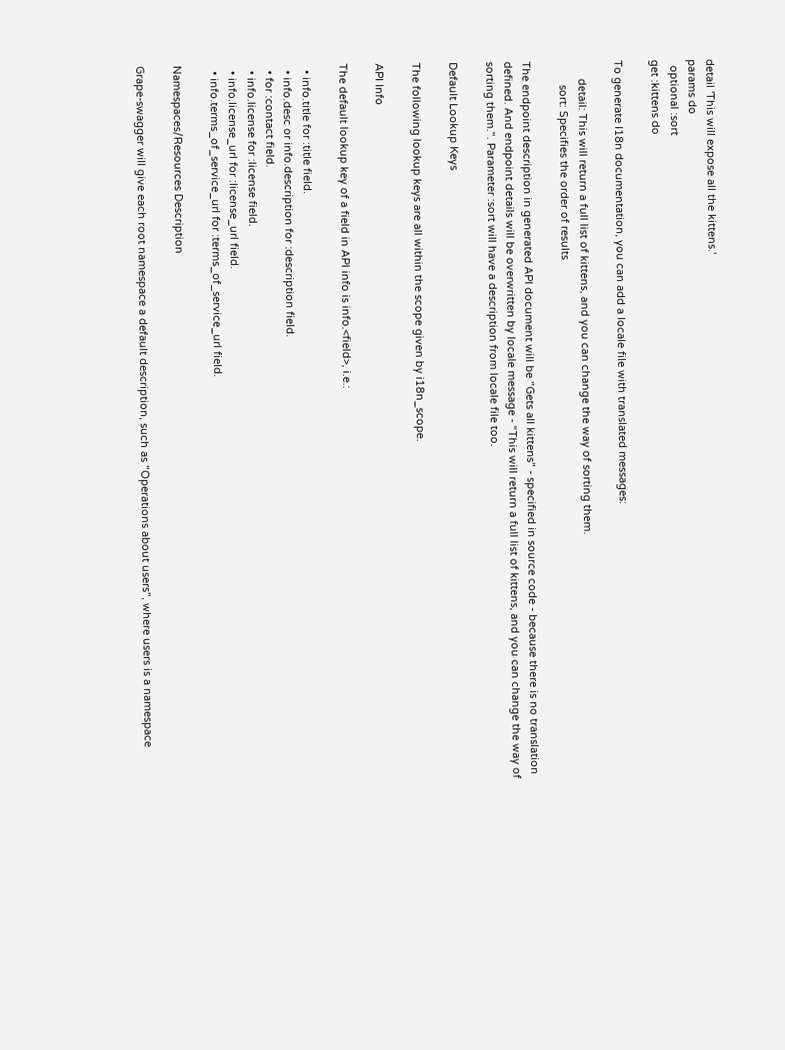detail 'This will expose all the kittens.'
params do
  optional :sort
get :kittens do

To generate I18n documentation, you can add a locale file with translated messages:

      detail: This will return a full list of kittens, and you can change the way of sorting them.
        sort: Specifies the order of results

The endpoint description in generated API document will be "Gets all kittens" - specified in source code - because there is no translation defined. And endpoint details will be overwritten by locale message - "This will return a full list of kittens, and you can change the way of sorting them.". Parameter :sort will have a description from locale file too.

Default Lookup Keys

The following lookup keys are all within the scope given by i18n_scope.

API Info

The default lookup key of a field in API info is info.<field>, i.e.:

  • info.title for :title field.
  • info.desc or info.description for :description field.
  • for :contact field.
  • info.license for :license field.
  • info.license_url for :license_url field.
  • info.terms_of_service_url for :terms_of_service_url field.

Namespaces/Resources Description

Grape-swagger will give each root namespace a default description, such as "Operations about users", where users is a namespace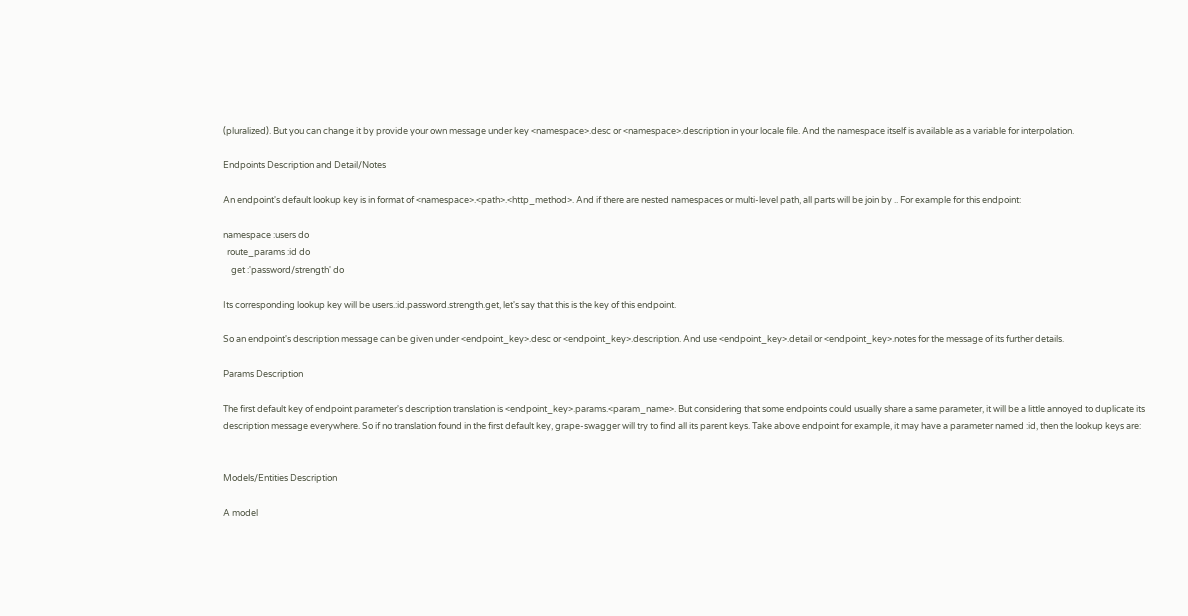(pluralized). But you can change it by provide your own message under key <namespace>.desc or <namespace>.description in your locale file. And the namespace itself is available as a variable for interpolation.

Endpoints Description and Detail/Notes

An endpoint's default lookup key is in format of <namespace>.<path>.<http_method>. And if there are nested namespaces or multi-level path, all parts will be join by .. For example for this endpoint:

namespace :users do
  route_params :id do
    get :'password/strength' do

Its corresponding lookup key will be users.:id.password.strength.get, let's say that this is the key of this endpoint.

So an endpoint's description message can be given under <endpoint_key>.desc or <endpoint_key>.description. And use <endpoint_key>.detail or <endpoint_key>.notes for the message of its further details.

Params Description

The first default key of endpoint parameter's description translation is <endpoint_key>.params.<param_name>. But considering that some endpoints could usually share a same parameter, it will be a little annoyed to duplicate its description message everywhere. So if no translation found in the first default key, grape-swagger will try to find all its parent keys. Take above endpoint for example, it may have a parameter named :id, then the lookup keys are:


Models/Entities Description

A model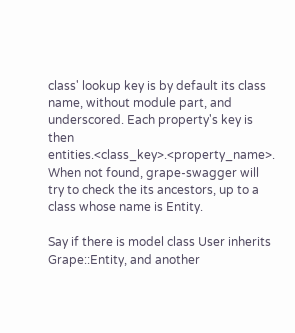class' lookup key is by default its class name, without module part, and underscored. Each property's key is then entities.<class_key>.<property_name>. When not found, grape-swagger will try to check the its ancestors, up to a class whose name is Entity.

Say if there is model class User inherits Grape::Entity, and another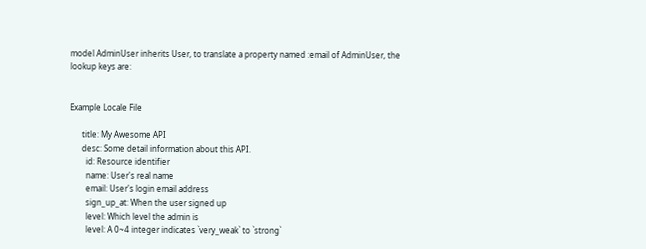model AdminUser inherits User, to translate a property named :email of AdminUser, the lookup keys are:


Example Locale File

      title: My Awesome API
      desc: Some detail information about this API.
        id: Resource identifier
        name: User's real name
        email: User's login email address
        sign_up_at: When the user signed up
        level: Which level the admin is
        level: A 0~4 integer indicates `very_weak` to `strong`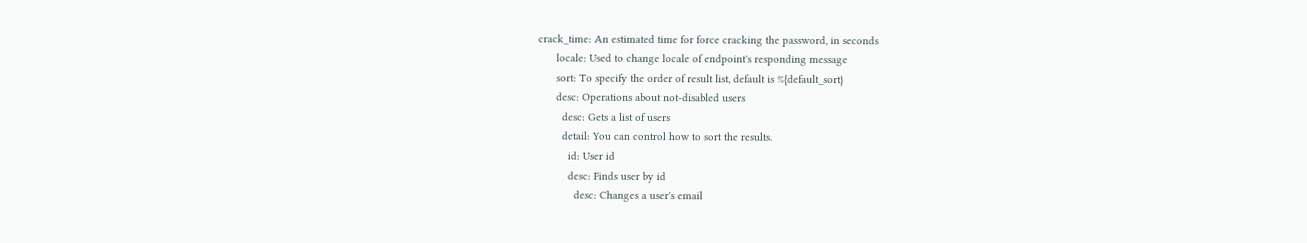crack_time: An estimated time for force cracking the password, in seconds
      locale: Used to change locale of endpoint's responding message
      sort: To specify the order of result list, default is %{default_sort}
      desc: Operations about not-disabled users
        desc: Gets a list of users
        detail: You can control how to sort the results.
          id: User id
          desc: Finds user by id
            desc: Changes a user's email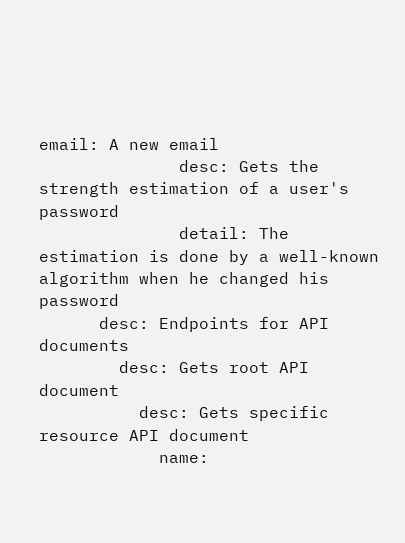email: A new email
              desc: Gets the strength estimation of a user's password
              detail: The estimation is done by a well-known algorithm when he changed his password
      desc: Endpoints for API documents
        desc: Gets root API document
          desc: Gets specific resource API document
            name: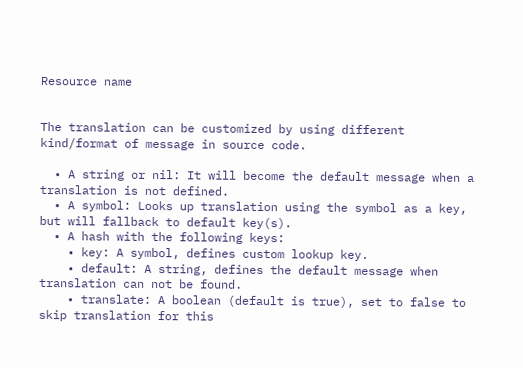Resource name


The translation can be customized by using different kind/format of message in source code.

  • A string or nil: It will become the default message when a translation is not defined.
  • A symbol: Looks up translation using the symbol as a key, but will fallback to default key(s).
  • A hash with the following keys:
    • key: A symbol, defines custom lookup key.
    • default: A string, defines the default message when translation can not be found.
    • translate: A boolean (default is true), set to false to skip translation for this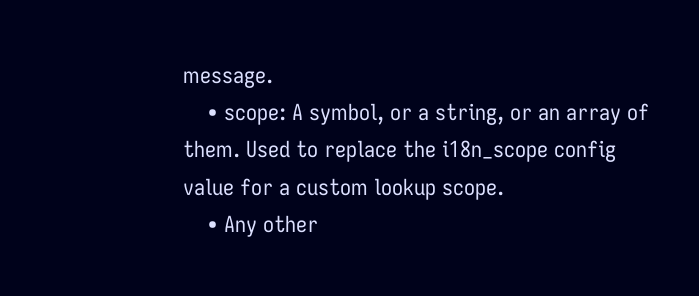message.
    • scope: A symbol, or a string, or an array of them. Used to replace the i18n_scope config value for a custom lookup scope.
    • Any other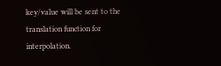key/value will be sent to the translation function for interpolation.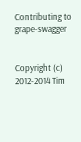Contributing to grape-swagger


Copyright (c) 2012-2014 Tim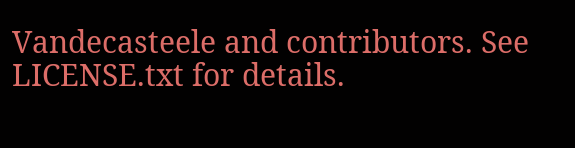Vandecasteele and contributors. See LICENSE.txt for details.